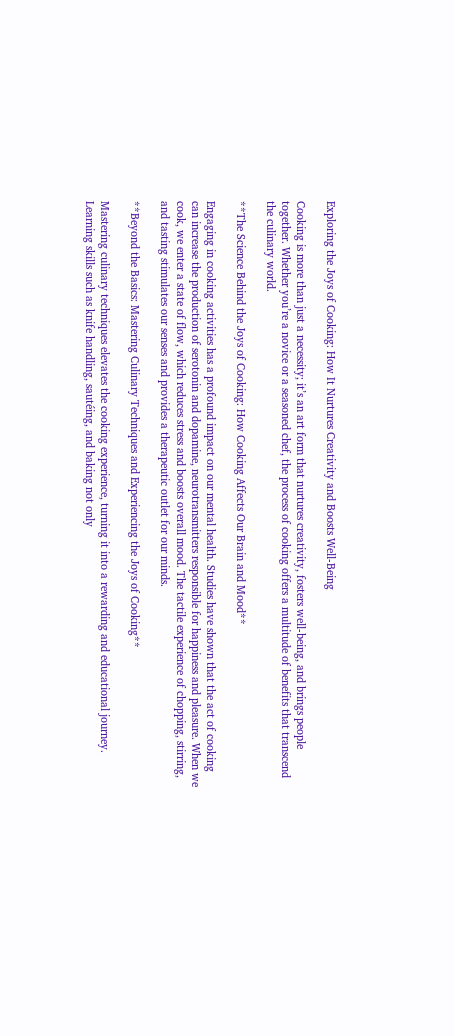Exploring the Joys of Cooking: How It Nurtures Creativity and Boosts Well-Being

Cooking is more than just a necessity; it’s an art form that nurtures creativity, fosters well-being, and brings people together. Whether you’re a novice or a seasoned chef, the process of cooking offers a multitude of benefits that transcend the culinary world.

**The Science Behind the Joys of Cooking: How Cooking Affects Our Brain and Mood**

Engaging in cooking activities has a profound impact on our mental health. Studies have shown that the act of cooking can increase the production of serotonin and dopamine, neurotransmitters responsible for happiness and pleasure. When we cook, we enter a state of flow, which reduces stress and boosts overall mood. The tactile experience of chopping, stirring, and tasting stimulates our senses and provides a therapeutic outlet for our minds.

**Beyond the Basics: Mastering Culinary Techniques and Experiencing the Joys of Cooking**

Mastering culinary techniques elevates the cooking experience, turning it into a rewarding and educational journey. Learning skills such as knife handling, sautéing, and baking not only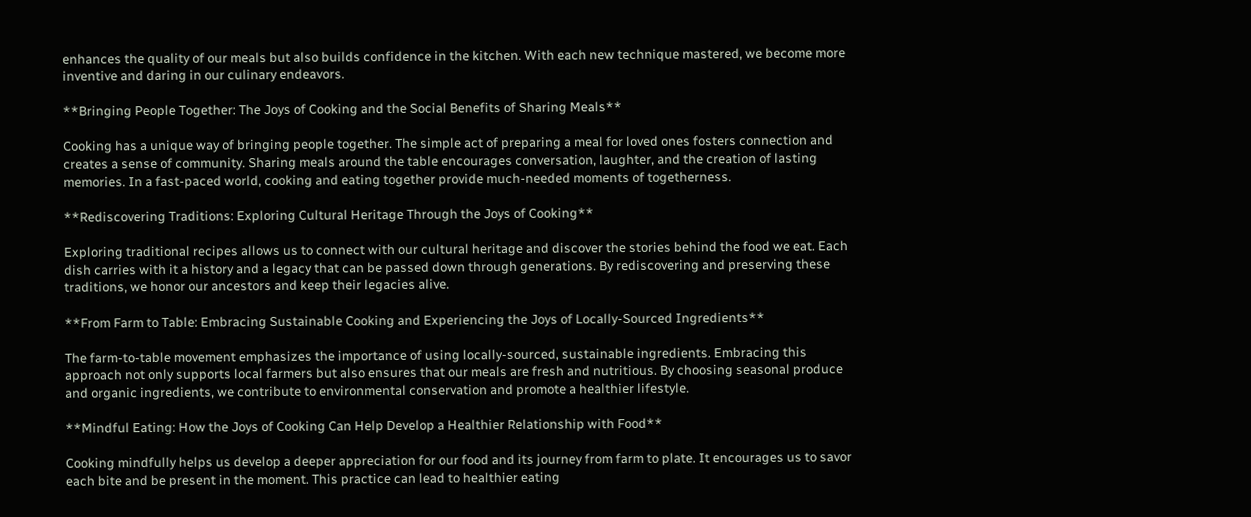enhances the quality of our meals but also builds confidence in the kitchen. With each new technique mastered, we become more inventive and daring in our culinary endeavors.

**Bringing People Together: The Joys of Cooking and the Social Benefits of Sharing Meals**

Cooking has a unique way of bringing people together. The simple act of preparing a meal for loved ones fosters connection and creates a sense of community. Sharing meals around the table encourages conversation, laughter, and the creation of lasting memories. In a fast-paced world, cooking and eating together provide much-needed moments of togetherness.

**Rediscovering Traditions: Exploring Cultural Heritage Through the Joys of Cooking**

Exploring traditional recipes allows us to connect with our cultural heritage and discover the stories behind the food we eat. Each dish carries with it a history and a legacy that can be passed down through generations. By rediscovering and preserving these traditions, we honor our ancestors and keep their legacies alive.

**From Farm to Table: Embracing Sustainable Cooking and Experiencing the Joys of Locally-Sourced Ingredients**

The farm-to-table movement emphasizes the importance of using locally-sourced, sustainable ingredients. Embracing this approach not only supports local farmers but also ensures that our meals are fresh and nutritious. By choosing seasonal produce and organic ingredients, we contribute to environmental conservation and promote a healthier lifestyle.

**Mindful Eating: How the Joys of Cooking Can Help Develop a Healthier Relationship with Food**

Cooking mindfully helps us develop a deeper appreciation for our food and its journey from farm to plate. It encourages us to savor each bite and be present in the moment. This practice can lead to healthier eating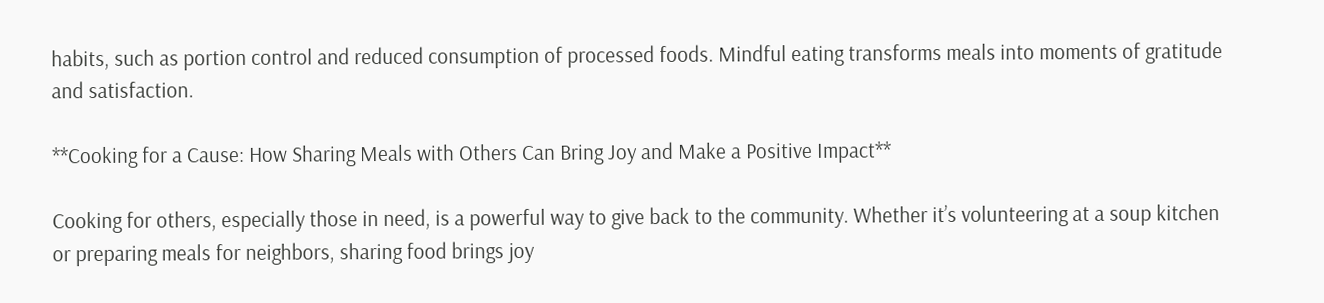habits, such as portion control and reduced consumption of processed foods. Mindful eating transforms meals into moments of gratitude and satisfaction.

**Cooking for a Cause: How Sharing Meals with Others Can Bring Joy and Make a Positive Impact**

Cooking for others, especially those in need, is a powerful way to give back to the community. Whether it’s volunteering at a soup kitchen or preparing meals for neighbors, sharing food brings joy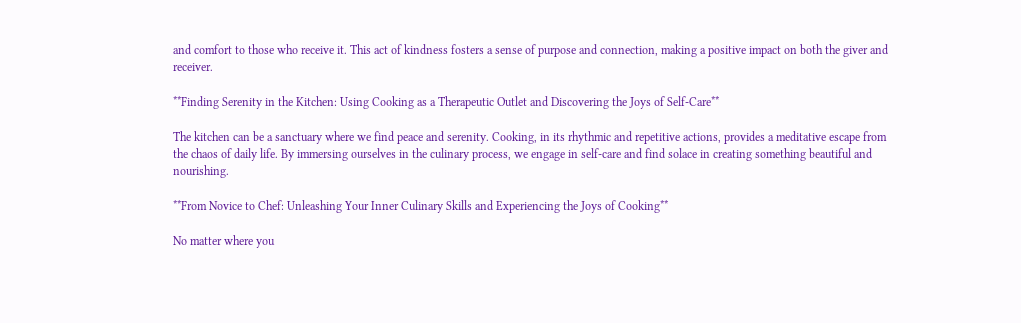and comfort to those who receive it. This act of kindness fosters a sense of purpose and connection, making a positive impact on both the giver and receiver.

**Finding Serenity in the Kitchen: Using Cooking as a Therapeutic Outlet and Discovering the Joys of Self-Care**

The kitchen can be a sanctuary where we find peace and serenity. Cooking, in its rhythmic and repetitive actions, provides a meditative escape from the chaos of daily life. By immersing ourselves in the culinary process, we engage in self-care and find solace in creating something beautiful and nourishing.

**From Novice to Chef: Unleashing Your Inner Culinary Skills and Experiencing the Joys of Cooking**

No matter where you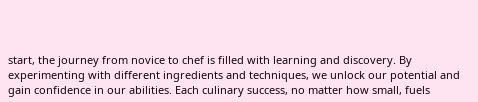start, the journey from novice to chef is filled with learning and discovery. By experimenting with different ingredients and techniques, we unlock our potential and gain confidence in our abilities. Each culinary success, no matter how small, fuels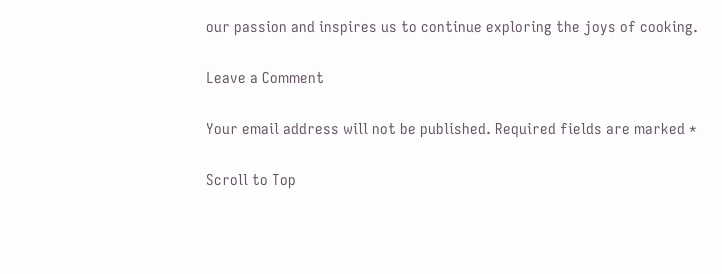our passion and inspires us to continue exploring the joys of cooking.

Leave a Comment

Your email address will not be published. Required fields are marked *

Scroll to Top